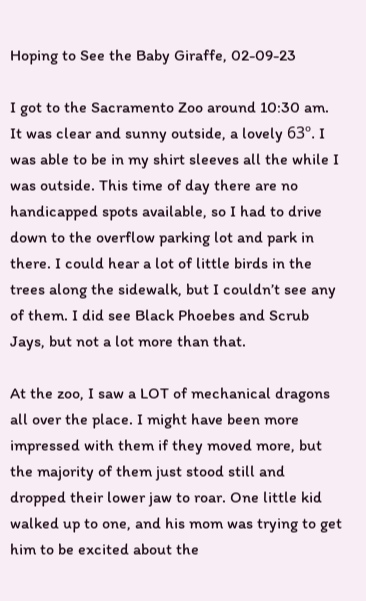Hoping to See the Baby Giraffe, 02-09-23

I got to the Sacramento Zoo around 10:30 am. It was clear and sunny outside, a lovely 63º. I was able to be in my shirt sleeves all the while I was outside. This time of day there are no handicapped spots available, so I had to drive down to the overflow parking lot and park in there. I could hear a lot of little birds in the trees along the sidewalk, but I couldn’t see any of them. I did see Black Phoebes and Scrub Jays, but not a lot more than that.

At the zoo, I saw a LOT of mechanical dragons all over the place. I might have been more impressed with them if they moved more, but the majority of them just stood still and dropped their lower jaw to roar. One little kid walked up to one, and his mom was trying to get him to be excited about the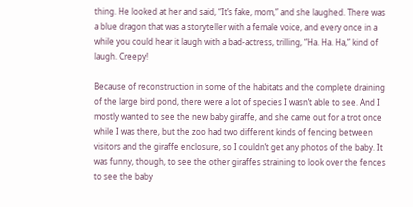thing. He looked at her and said, “It’s fake, mom,” and she laughed. There was a blue dragon that was a storyteller with a female voice, and every once in a while you could hear it laugh with a bad-actress, trilling, “Ha. Ha. Ha,” kind of laugh. Creepy!

Because of reconstruction in some of the habitats and the complete draining of the large bird pond, there were a lot of species I wasn’t able to see. And I mostly wanted to see the new baby giraffe, and she came out for a trot once while I was there, but the zoo had two different kinds of fencing between visitors and the giraffe enclosure, so I couldn’t get any photos of the baby. It was funny, though, to see the other giraffes straining to look over the fences to see the baby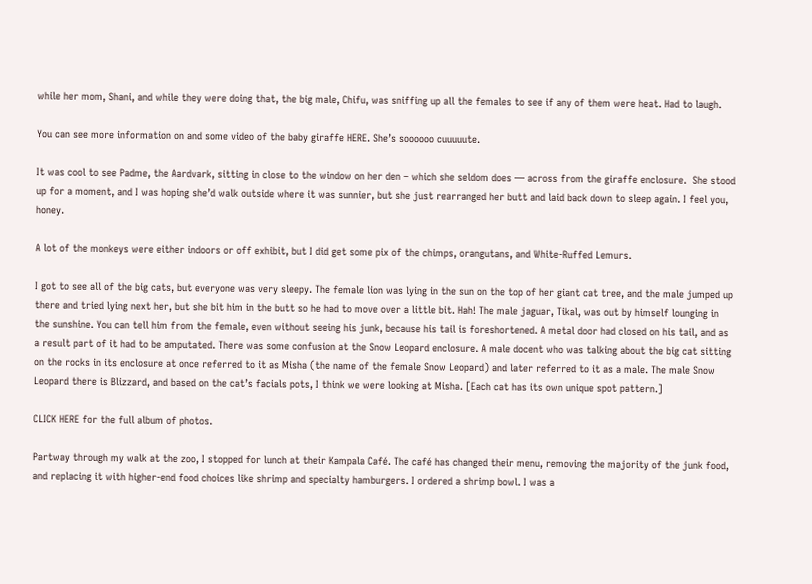while her mom, Shani, and while they were doing that, the big male, Chifu, was sniffing up all the females to see if any of them were heat. Had to laugh.

You can see more information on and some video of the baby giraffe HERE. She’s soooooo cuuuuute.

It was cool to see Padme, the Aardvark, sitting in close to the window on her den – which she seldom does — across from the giraffe enclosure.  She stood up for a moment, and I was hoping she’d walk outside where it was sunnier, but she just rearranged her butt and laid back down to sleep again. I feel you, honey.

A lot of the monkeys were either indoors or off exhibit, but I did get some pix of the chimps, orangutans, and White-Ruffed Lemurs.

I got to see all of the big cats, but everyone was very sleepy. The female lion was lying in the sun on the top of her giant cat tree, and the male jumped up there and tried lying next her, but she bit him in the butt so he had to move over a little bit. Hah! The male jaguar, Tikal, was out by himself lounging in the sunshine. You can tell him from the female, even without seeing his junk, because his tail is foreshortened. A metal door had closed on his tail, and as a result part of it had to be amputated. There was some confusion at the Snow Leopard enclosure. A male docent who was talking about the big cat sitting on the rocks in its enclosure at once referred to it as Misha (the name of the female Snow Leopard) and later referred to it as a male. The male Snow Leopard there is Blizzard, and based on the cat’s facials pots, I think we were looking at Misha. [Each cat has its own unique spot pattern.]

CLICK HERE for the full album of photos.

Partway through my walk at the zoo, I stopped for lunch at their Kampala Café. The café has changed their menu, removing the majority of the junk food, and replacing it with higher-end food choices like shrimp and specialty hamburgers. I ordered a shrimp bowl. I was a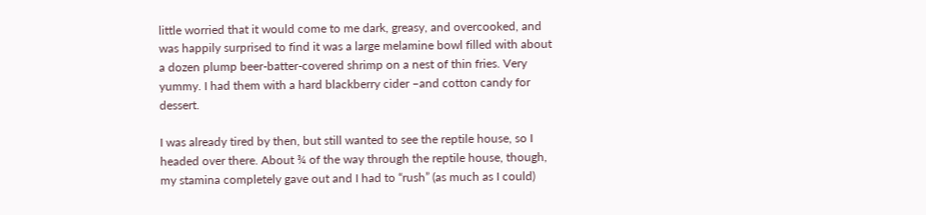little worried that it would come to me dark, greasy, and overcooked, and was happily surprised to find it was a large melamine bowl filled with about a dozen plump beer-batter-covered shrimp on a nest of thin fries. Very yummy. I had them with a hard blackberry cider –and cotton candy for dessert.

I was already tired by then, but still wanted to see the reptile house, so I headed over there. About ¾ of the way through the reptile house, though, my stamina completely gave out and I had to “rush” (as much as I could)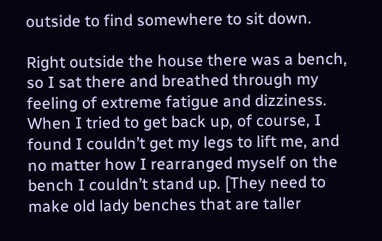outside to find somewhere to sit down.

Right outside the house there was a bench, so I sat there and breathed through my feeling of extreme fatigue and dizziness. When I tried to get back up, of course, I found I couldn’t get my legs to lift me, and no matter how I rearranged myself on the bench I couldn’t stand up. [They need to make old lady benches that are taller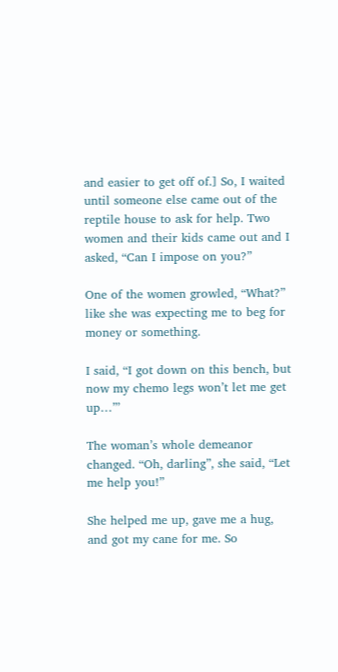and easier to get off of.] So, I waited until someone else came out of the reptile house to ask for help. Two women and their kids came out and I asked, “Can I impose on you?”

One of the women growled, “What?” like she was expecting me to beg for money or something.

I said, “I got down on this bench, but now my chemo legs won’t let me get up…”’

The woman’s whole demeanor changed. “Oh, darling”, she said, “Let me help you!”

She helped me up, gave me a hug, and got my cane for me. So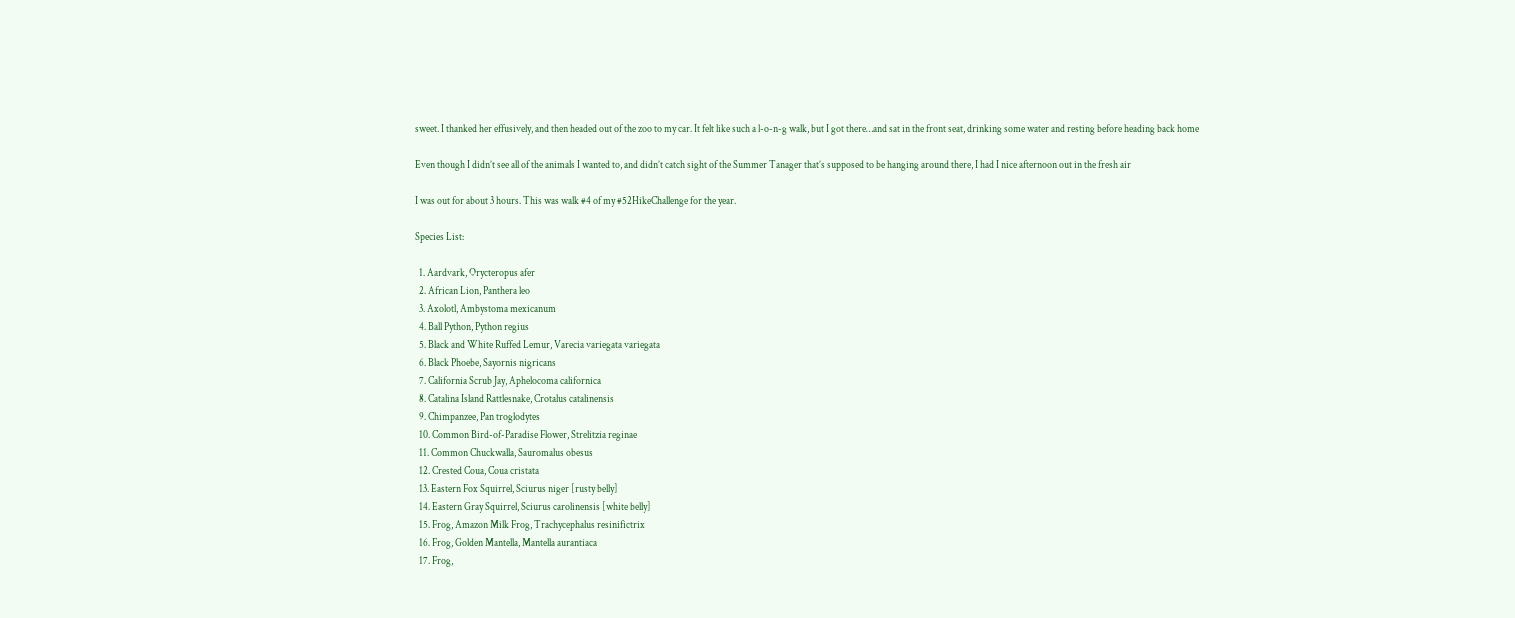sweet. I thanked her effusively, and then headed out of the zoo to my car. It felt like such a l-o-n-g walk, but I got there…and sat in the front seat, drinking some water and resting before heading back home

Even though I didn’t see all of the animals I wanted to, and didn’t catch sight of the Summer Tanager that’s supposed to be hanging around there, I had I nice afternoon out in the fresh air

I was out for about 3 hours. This was walk #4 of my #52HikeChallenge for the year.

Species List:

  1. Aardvark, Orycteropus afer
  2. African Lion, Panthera leo
  3. Axolotl, Ambystoma mexicanum
  4. Ball Python, Python regius
  5. Black and White Ruffed Lemur, Varecia variegata variegata
  6. Black Phoebe, Sayornis nigricans
  7. California Scrub Jay, Aphelocoma californica
  8. Catalina Island Rattlesnake, Crotalus catalinensis
  9. Chimpanzee, Pan troglodytes
  10. Common Bird-of-Paradise Flower, Strelitzia reginae
  11. Common Chuckwalla, Sauromalus obesus
  12. Crested Coua, Coua cristata
  13. Eastern Fox Squirrel, Sciurus niger [rusty belly]
  14. Eastern Gray Squirrel, Sciurus carolinensis [white belly]
  15. Frog, Amazon Milk Frog, Trachycephalus resinifictrix
  16. Frog, Golden Mantella, Mantella aurantiaca
  17. Frog,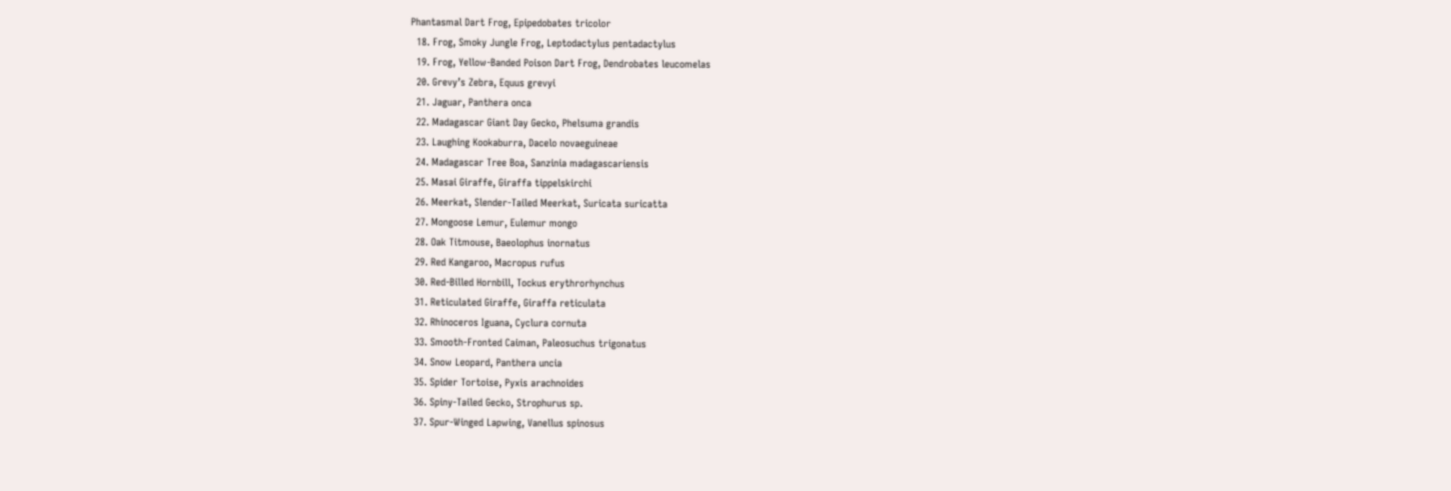Phantasmal Dart Frog, Epipedobates tricolor
  18. Frog, Smoky Jungle Frog, Leptodactylus pentadactylus
  19. Frog, Yellow-Banded Poison Dart Frog, Dendrobates leucomelas
  20. Grevy’s Zebra, Equus grevyi
  21. Jaguar, Panthera onca
  22. Madagascar Giant Day Gecko, Phelsuma grandis
  23. Laughing Kookaburra, Dacelo novaeguineae
  24. Madagascar Tree Boa, Sanzinia madagascariensis
  25. Masai Giraffe, Giraffa tippelskirchi
  26. Meerkat, Slender-Tailed Meerkat, Suricata suricatta
  27. Mongoose Lemur, Eulemur mongo
  28. Oak Titmouse, Baeolophus inornatus
  29. Red Kangaroo, Macropus rufus
  30. Red-Billed Hornbill, Tockus erythrorhynchus
  31. Reticulated Giraffe, Giraffa reticulata
  32. Rhinoceros Iguana, Cyclura cornuta
  33. Smooth-Fronted Caiman, Paleosuchus trigonatus
  34. Snow Leopard, Panthera uncia
  35. Spider Tortoise, Pyxis arachnoides
  36. Spiny-Tailed Gecko, Strophurus sp.
  37. Spur-Winged Lapwing, Vanellus spinosus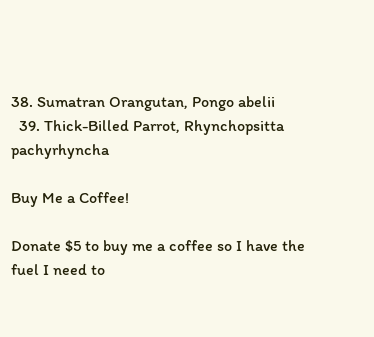38. Sumatran Orangutan, Pongo abelii
  39. Thick-Billed Parrot, Rhynchopsitta pachyrhyncha

Buy Me a Coffee!

Donate $5 to buy me a coffee so I have the fuel I need to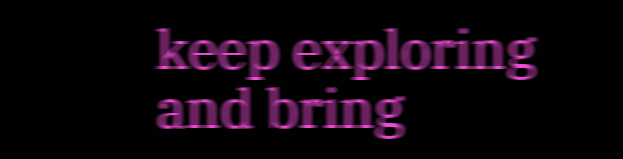keep exploring and bring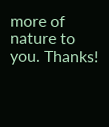more of nature to you. Thanks!